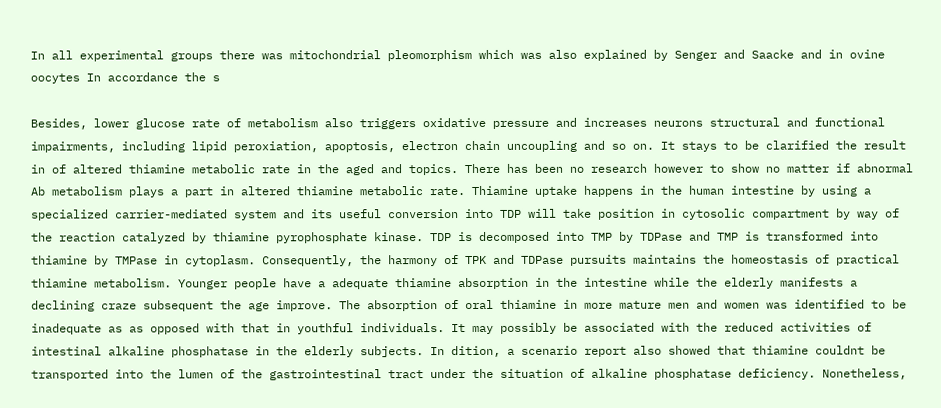In all experimental groups there was mitochondrial pleomorphism which was also explained by Senger and Saacke and in ovine oocytes In accordance the s

Besides, lower glucose rate of metabolism also triggers oxidative pressure and increases neurons structural and functional impairments, including lipid peroxiation, apoptosis, electron chain uncoupling and so on. It stays to be clarified the result in of altered thiamine metabolic rate in the aged and topics. There has been no research however to show no matter if abnormal Ab metabolism plays a part in altered thiamine metabolic rate. Thiamine uptake happens in the human intestine by using a specialized carrier-mediated system and its useful conversion into TDP will take position in cytosolic compartment by way of the reaction catalyzed by thiamine pyrophosphate kinase. TDP is decomposed into TMP by TDPase and TMP is transformed into thiamine by TMPase in cytoplasm. Consequently, the harmony of TPK and TDPase pursuits maintains the homeostasis of practical thiamine metabolism. Younger people have a adequate thiamine absorption in the intestine while the elderly manifests a declining craze subsequent the age improve. The absorption of oral thiamine in more mature men and women was identified to be inadequate as as opposed with that in youthful individuals. It may possibly be associated with the reduced activities of intestinal alkaline phosphatase in the elderly subjects. In dition, a scenario report also showed that thiamine couldnt be transported into the lumen of the gastrointestinal tract under the situation of alkaline phosphatase deficiency. Nonetheless,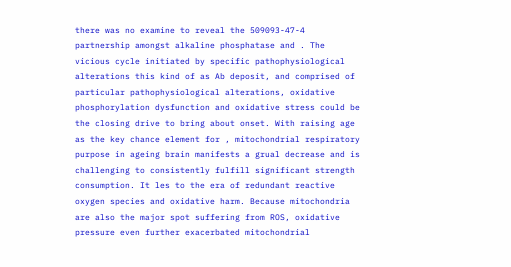there was no examine to reveal the 509093-47-4 partnership amongst alkaline phosphatase and . The vicious cycle initiated by specific pathophysiological alterations this kind of as Ab deposit, and comprised of particular pathophysiological alterations, oxidative phosphorylation dysfunction and oxidative stress could be the closing drive to bring about onset. With raising age as the key chance element for , mitochondrial respiratory purpose in ageing brain manifests a grual decrease and is challenging to consistently fulfill significant strength consumption. It les to the era of redundant reactive oxygen species and oxidative harm. Because mitochondria are also the major spot suffering from ROS, oxidative pressure even further exacerbated mitochondrial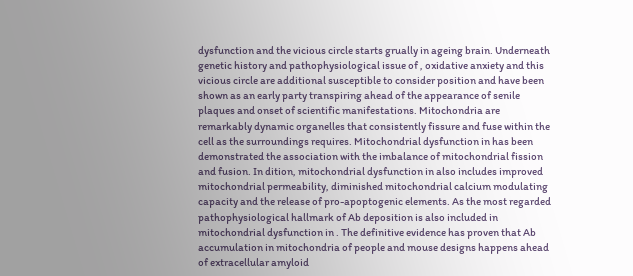dysfunction and the vicious circle starts grually in ageing brain. Underneath genetic history and pathophysiological issue of , oxidative anxiety and this vicious circle are additional susceptible to consider position and have been shown as an early party transpiring ahead of the appearance of senile plaques and onset of scientific manifestations. Mitochondria are remarkably dynamic organelles that consistently fissure and fuse within the cell as the surroundings requires. Mitochondrial dysfunction in has been demonstrated the association with the imbalance of mitochondrial fission and fusion. In dition, mitochondrial dysfunction in also includes improved mitochondrial permeability, diminished mitochondrial calcium modulating capacity and the release of pro-apoptogenic elements. As the most regarded pathophysiological hallmark of Ab deposition is also included in mitochondrial dysfunction in . The definitive evidence has proven that Ab accumulation in mitochondria of people and mouse designs happens ahead of extracellular amyloid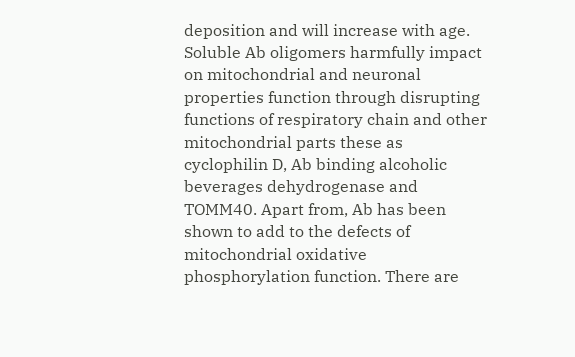deposition and will increase with age. Soluble Ab oligomers harmfully impact on mitochondrial and neuronal properties function through disrupting functions of respiratory chain and other mitochondrial parts these as cyclophilin D, Ab binding alcoholic beverages dehydrogenase and TOMM40. Apart from, Ab has been shown to add to the defects of mitochondrial oxidative phosphorylation function. There are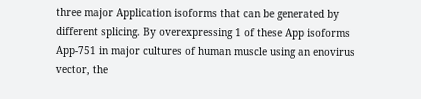three major Application isoforms that can be generated by different splicing. By overexpressing 1 of these App isoforms App-751 in major cultures of human muscle using an enovirus vector, the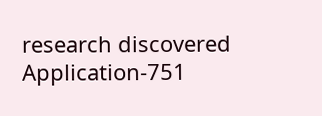research discovered Application-751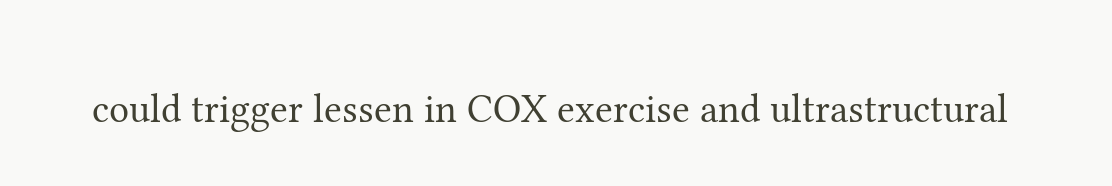could trigger lessen in COX exercise and ultrastructural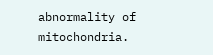abnormality of mitochondria.